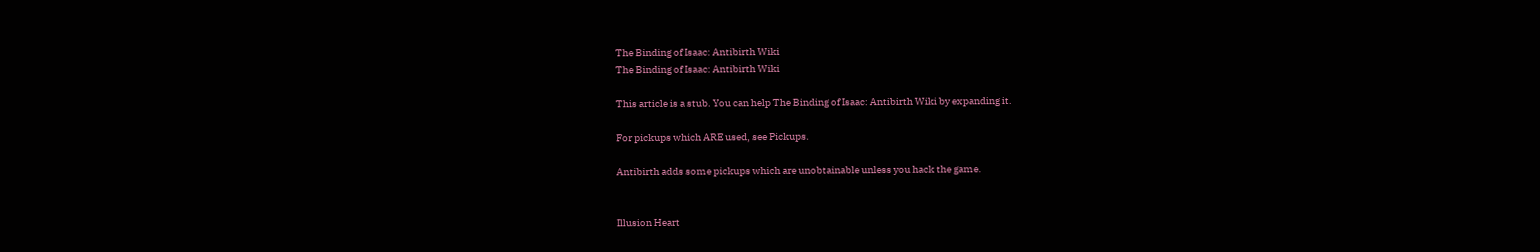The Binding of Isaac: Antibirth Wiki
The Binding of Isaac: Antibirth Wiki

This article is a stub. You can help The Binding of Isaac: Antibirth Wiki by expanding it.

For pickups which ARE used, see Pickups.

Antibirth adds some pickups which are unobtainable unless you hack the game.


Illusion Heart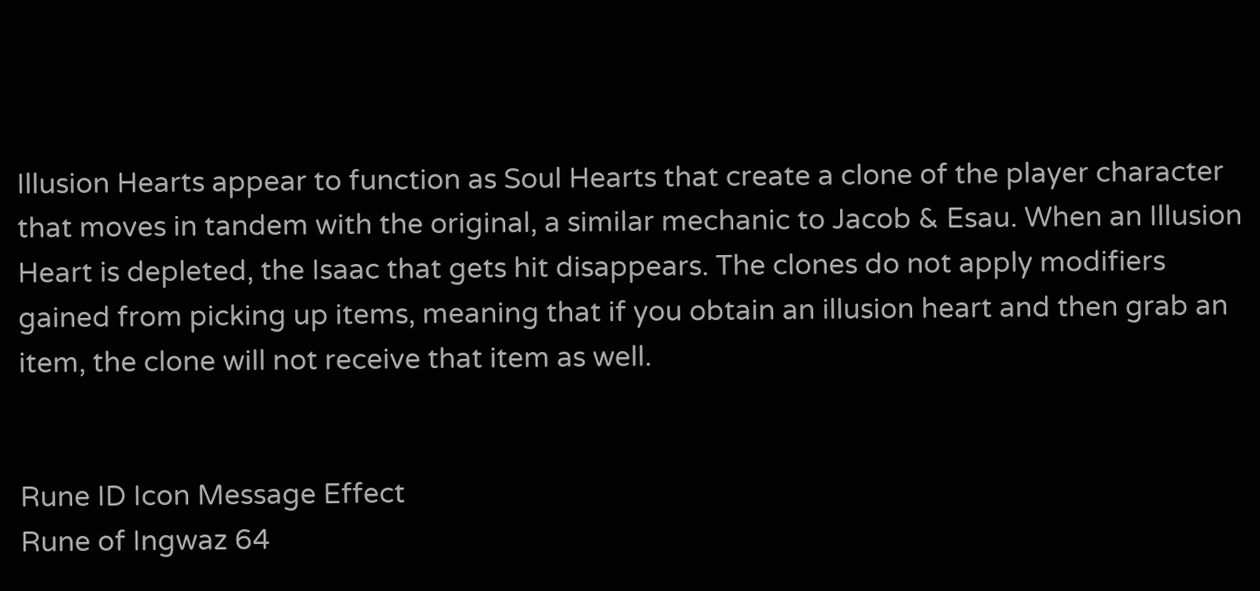Illusion Hearts appear to function as Soul Hearts that create a clone of the player character that moves in tandem with the original, a similar mechanic to Jacob & Esau. When an Illusion Heart is depleted, the Isaac that gets hit disappears. The clones do not apply modifiers gained from picking up items, meaning that if you obtain an illusion heart and then grab an item, the clone will not receive that item as well.


Rune ID Icon Message Effect
Rune of Ingwaz 64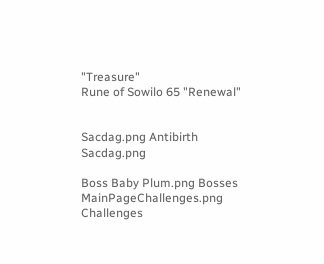"Treasure"
Rune of Sowilo 65 "Renewal"


Sacdag.png Antibirth Sacdag.png

Boss Baby Plum.png Bosses MainPageChallenges.png Challenges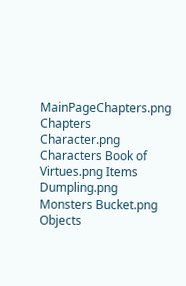MainPageChapters.png Chapters Character.png Characters Book of Virtues.png Items
Dumpling.png Monsters Bucket.png Objects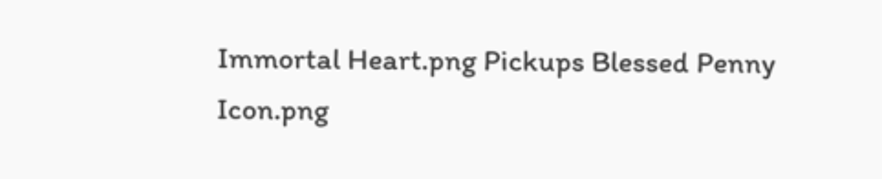Immortal Heart.png Pickups Blessed Penny Icon.png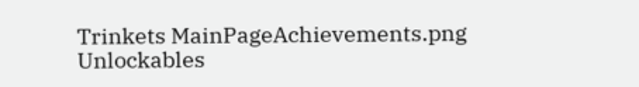Trinkets MainPageAchievements.png Unlockables